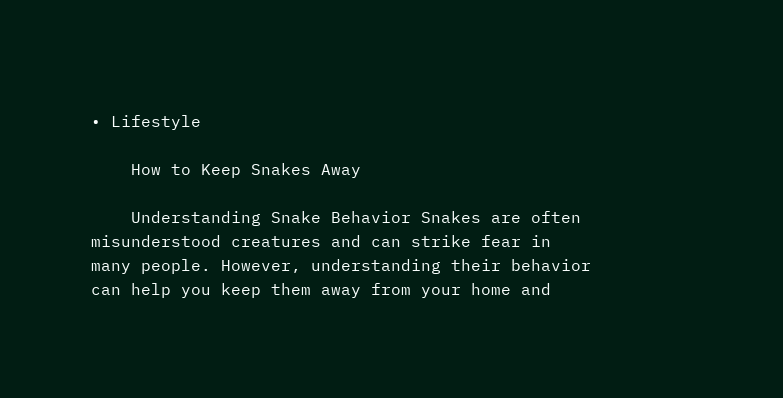• Lifestyle

    How to Keep Snakes Away

    Understanding Snake Behavior Snakes are often misunderstood creatures and can strike fear in many people. However, understanding their behavior can help you keep them away from your home and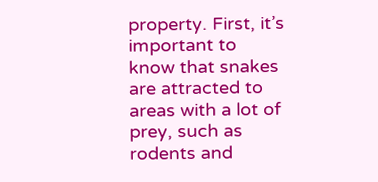property. First, it’s important to know that snakes are attracted to areas with a lot of prey, such as rodents and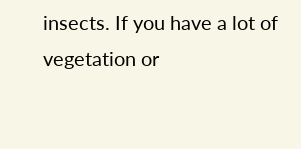insects. If you have a lot of vegetation or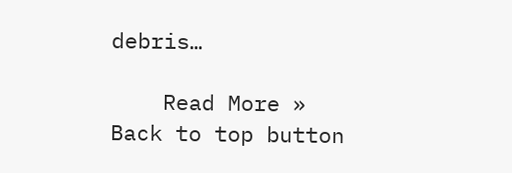debris…

    Read More »
Back to top button